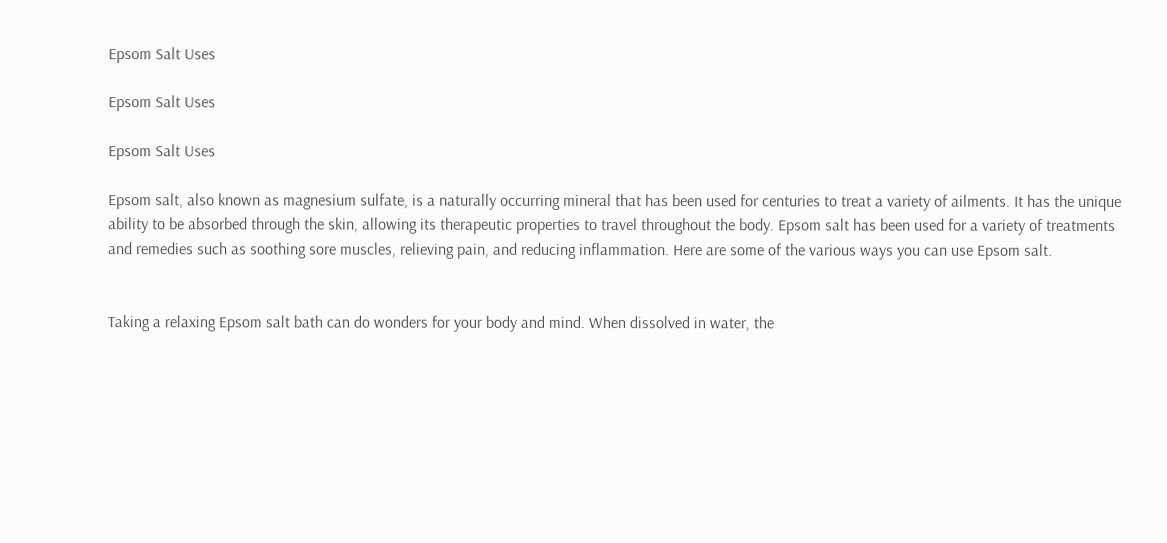Epsom Salt Uses

Epsom Salt Uses

Epsom Salt Uses

Epsom salt, also known as magnesium sulfate, is a naturally occurring mineral that has been used for centuries to treat a variety of ailments. It has the unique ability to be absorbed through the skin, allowing its therapeutic properties to travel throughout the body. Epsom salt has been used for a variety of treatments and remedies such as soothing sore muscles, relieving pain, and reducing inflammation. Here are some of the various ways you can use Epsom salt.


Taking a relaxing Epsom salt bath can do wonders for your body and mind. When dissolved in water, the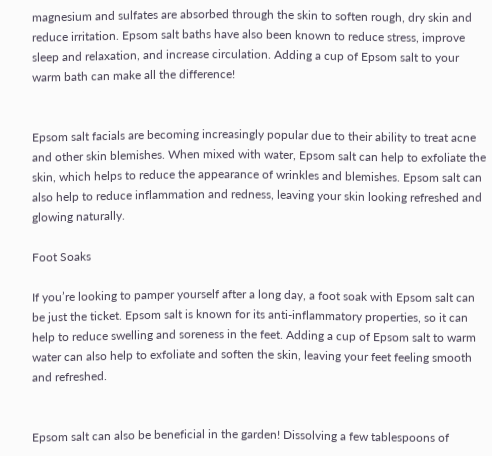magnesium and sulfates are absorbed through the skin to soften rough, dry skin and reduce irritation. Epsom salt baths have also been known to reduce stress, improve sleep and relaxation, and increase circulation. Adding a cup of Epsom salt to your warm bath can make all the difference!


Epsom salt facials are becoming increasingly popular due to their ability to treat acne and other skin blemishes. When mixed with water, Epsom salt can help to exfoliate the skin, which helps to reduce the appearance of wrinkles and blemishes. Epsom salt can also help to reduce inflammation and redness, leaving your skin looking refreshed and glowing naturally.

Foot Soaks

If you’re looking to pamper yourself after a long day, a foot soak with Epsom salt can be just the ticket. Epsom salt is known for its anti-inflammatory properties, so it can help to reduce swelling and soreness in the feet. Adding a cup of Epsom salt to warm water can also help to exfoliate and soften the skin, leaving your feet feeling smooth and refreshed.


Epsom salt can also be beneficial in the garden! Dissolving a few tablespoons of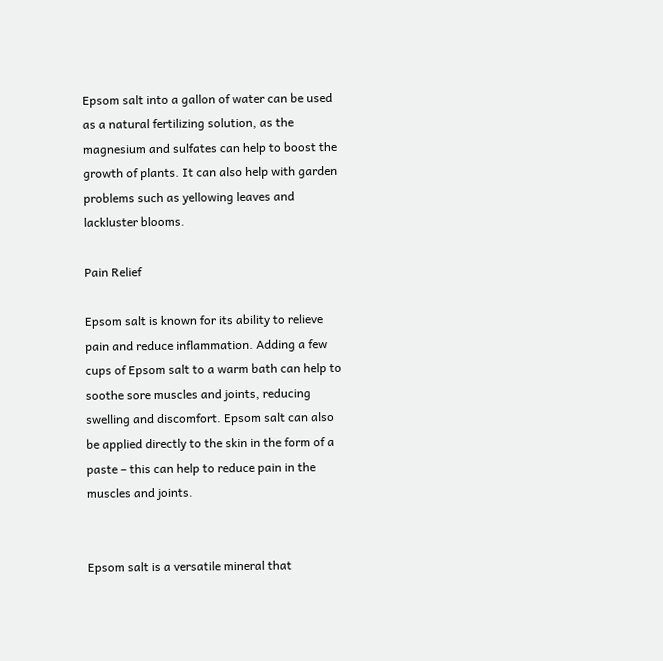Epsom salt into a gallon of water can be used as a natural fertilizing solution, as the magnesium and sulfates can help to boost the growth of plants. It can also help with garden problems such as yellowing leaves and lackluster blooms.

Pain Relief

Epsom salt is known for its ability to relieve pain and reduce inflammation. Adding a few cups of Epsom salt to a warm bath can help to soothe sore muscles and joints, reducing swelling and discomfort. Epsom salt can also be applied directly to the skin in the form of a paste – this can help to reduce pain in the muscles and joints.


Epsom salt is a versatile mineral that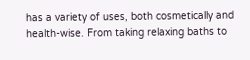has a variety of uses, both cosmetically and health-wise. From taking relaxing baths to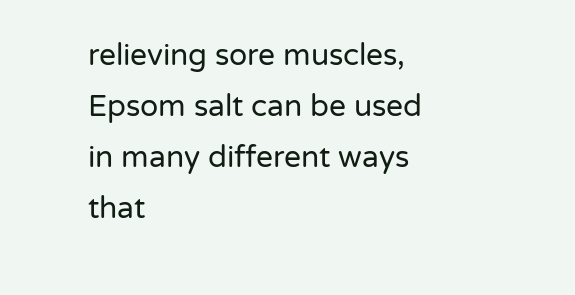relieving sore muscles, Epsom salt can be used in many different ways that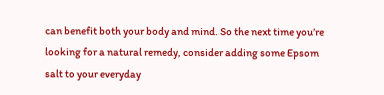can benefit both your body and mind. So the next time you’re looking for a natural remedy, consider adding some Epsom salt to your everyday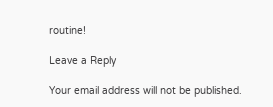routine!

Leave a Reply

Your email address will not be published.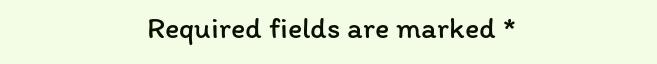Required fields are marked *